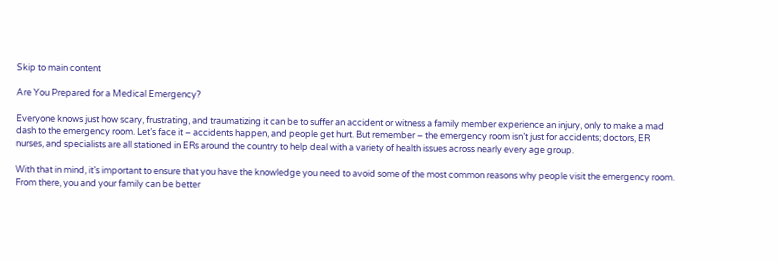Skip to main content

Are You Prepared for a Medical Emergency?

Everyone knows just how scary, frustrating, and traumatizing it can be to suffer an accident or witness a family member experience an injury, only to make a mad dash to the emergency room. Let’s face it – accidents happen, and people get hurt. But remember – the emergency room isn’t just for accidents; doctors, ER nurses, and specialists are all stationed in ERs around the country to help deal with a variety of health issues across nearly every age group.

With that in mind, it’s important to ensure that you have the knowledge you need to avoid some of the most common reasons why people visit the emergency room. From there, you and your family can be better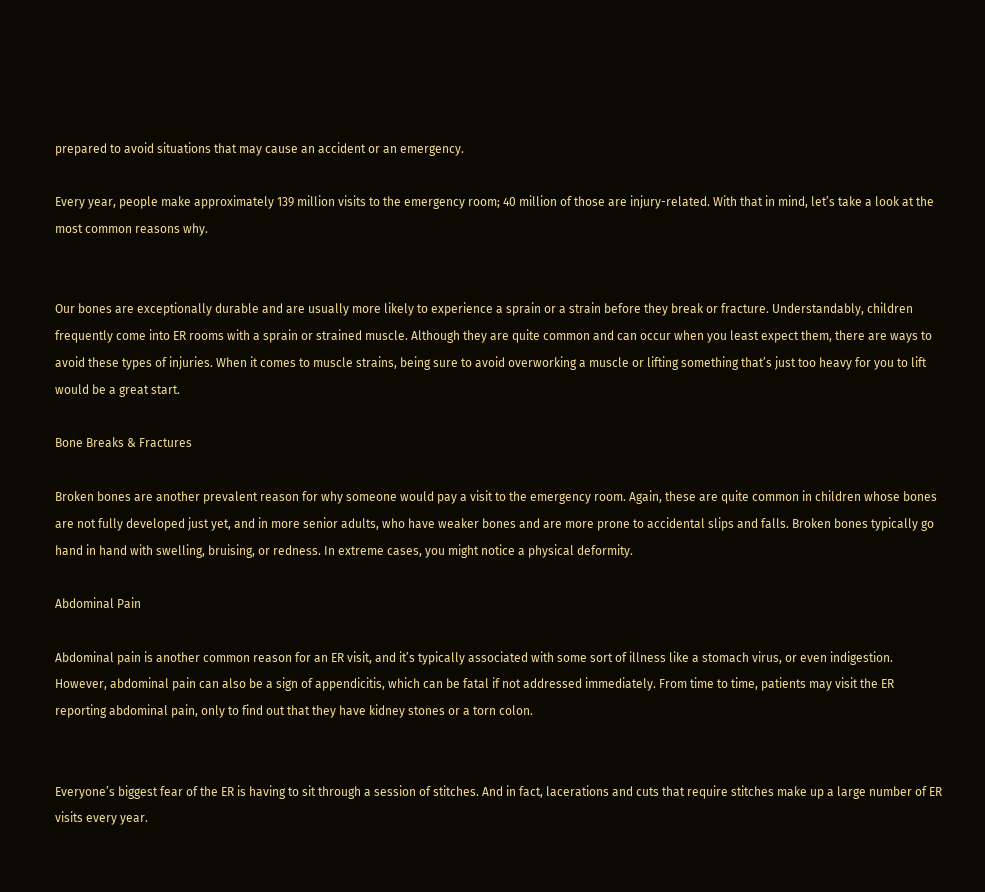prepared to avoid situations that may cause an accident or an emergency.

Every year, people make approximately 139 million visits to the emergency room; 40 million of those are injury-related. With that in mind, let’s take a look at the most common reasons why.


Our bones are exceptionally durable and are usually more likely to experience a sprain or a strain before they break or fracture. Understandably, children frequently come into ER rooms with a sprain or strained muscle. Although they are quite common and can occur when you least expect them, there are ways to avoid these types of injuries. When it comes to muscle strains, being sure to avoid overworking a muscle or lifting something that’s just too heavy for you to lift would be a great start.

Bone Breaks & Fractures

Broken bones are another prevalent reason for why someone would pay a visit to the emergency room. Again, these are quite common in children whose bones are not fully developed just yet, and in more senior adults, who have weaker bones and are more prone to accidental slips and falls. Broken bones typically go hand in hand with swelling, bruising, or redness. In extreme cases, you might notice a physical deformity.

Abdominal Pain

Abdominal pain is another common reason for an ER visit, and it’s typically associated with some sort of illness like a stomach virus, or even indigestion. However, abdominal pain can also be a sign of appendicitis, which can be fatal if not addressed immediately. From time to time, patients may visit the ER reporting abdominal pain, only to find out that they have kidney stones or a torn colon.


Everyone’s biggest fear of the ER is having to sit through a session of stitches. And in fact, lacerations and cuts that require stitches make up a large number of ER visits every year.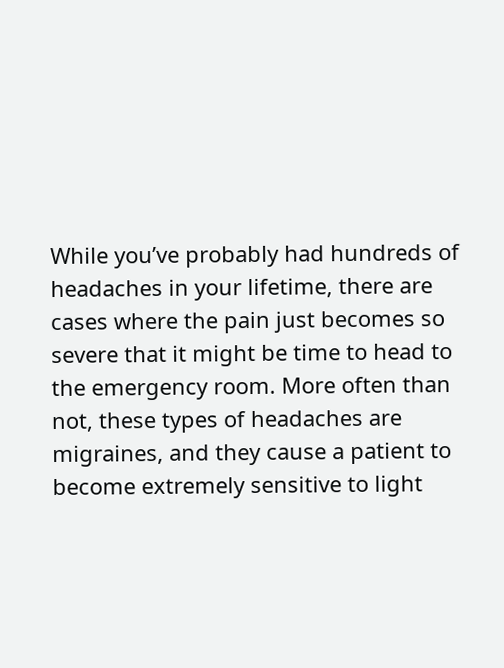While you’ve probably had hundreds of headaches in your lifetime, there are cases where the pain just becomes so severe that it might be time to head to the emergency room. More often than not, these types of headaches are migraines, and they cause a patient to become extremely sensitive to light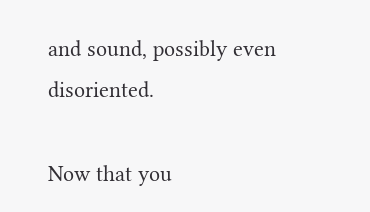and sound, possibly even disoriented.

Now that you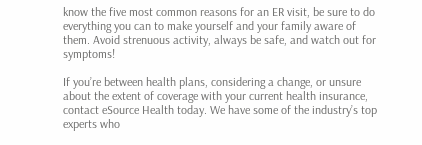know the five most common reasons for an ER visit, be sure to do everything you can to make yourself and your family aware of them. Avoid strenuous activity, always be safe, and watch out for symptoms!

If you’re between health plans, considering a change, or unsure about the extent of coverage with your current health insurance, contact eSource Health today. We have some of the industry’s top experts who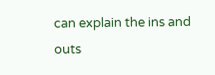can explain the ins and outs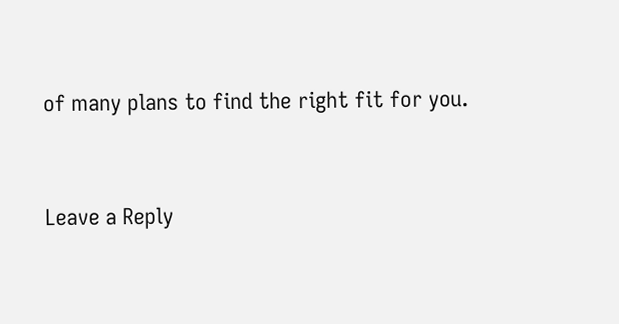of many plans to find the right fit for you.



Leave a Reply